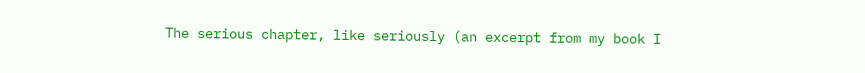The serious chapter, like seriously (an excerpt from my book I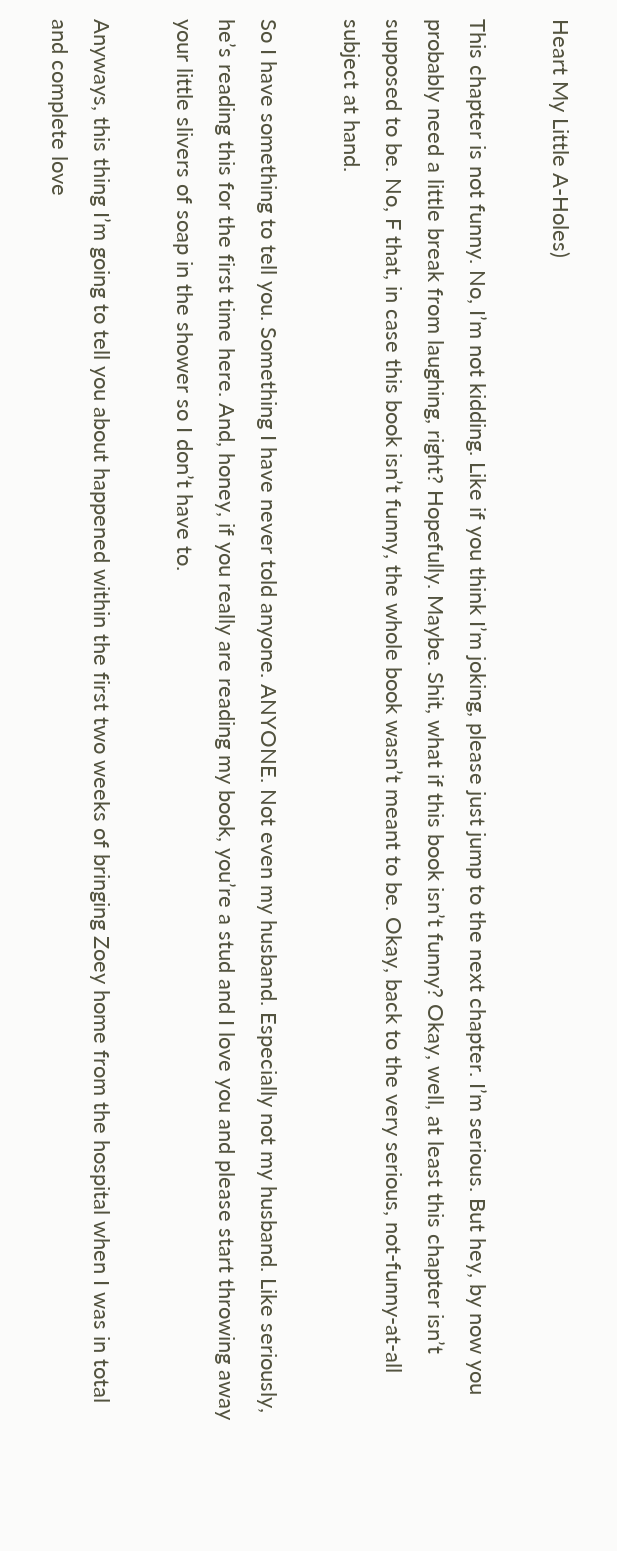Heart My Little A-Holes)

This chapter is not funny. No, I’m not kidding. Like if you think I’m joking, please just jump to the next chapter. I’m serious. But hey, by now you probably need a little break from laughing, right? Hopefully. Maybe. Shit, what if this book isn’t funny? Okay, well, at least this chapter isn’t supposed to be. No, F that, in case this book isn’t funny, the whole book wasn’t meant to be. Okay, back to the very serious, not-funny-at-all subject at hand.

So I have something to tell you. Something I have never told anyone. ANYONE. Not even my husband. Especially not my husband. Like seriously, he’s reading this for the first time here. And, honey, if you really are reading my book, you’re a stud and I love you and please start throwing away your little slivers of soap in the shower so I don’t have to.

Anyways, this thing I’m going to tell you about happened within the first two weeks of bringing Zoey home from the hospital when I was in total and complete love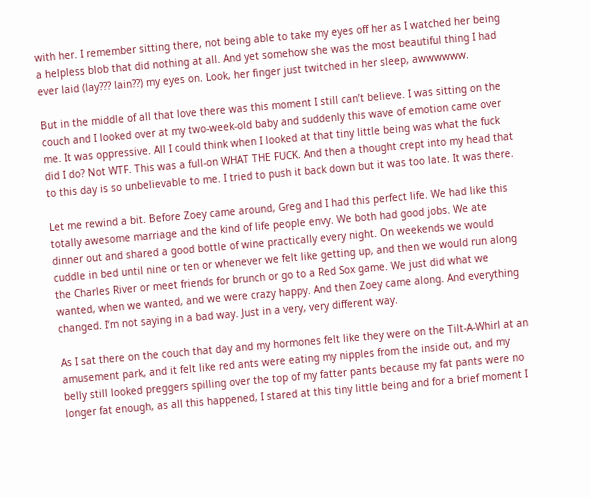with her. I remember sitting there, not being able to take my eyes off her as I watched her being a helpless blob that did nothing at all. And yet somehow she was the most beautiful thing I had ever laid (lay??? lain??) my eyes on. Look, her finger just twitched in her sleep, awwwwww.

But in the middle of all that love there was this moment I still can’t believe. I was sitting on the couch and I looked over at my two-week-old baby and suddenly this wave of emotion came over me. It was oppressive. All I could think when I looked at that tiny little being was what the fuck did I do? Not WTF. This was a full-on WHAT THE FUCK. And then a thought crept into my head that to this day is so unbelievable to me. I tried to push it back down but it was too late. It was there.

Let me rewind a bit. Before Zoey came around, Greg and I had this perfect life. We had like this totally awesome marriage and the kind of life people envy. We both had good jobs. We ate dinner out and shared a good bottle of wine practically every night. On weekends we would cuddle in bed until nine or ten or whenever we felt like getting up, and then we would run along the Charles River or meet friends for brunch or go to a Red Sox game. We just did what we wanted, when we wanted, and we were crazy happy. And then Zoey came along. And everything changed. I’m not saying in a bad way. Just in a very, very different way.

As I sat there on the couch that day and my hormones felt like they were on the Tilt-A-Whirl at an amusement park, and it felt like red ants were eating my nipples from the inside out, and my belly still looked preggers spilling over the top of my fatter pants because my fat pants were no longer fat enough, as all this happened, I stared at this tiny little being and for a brief moment I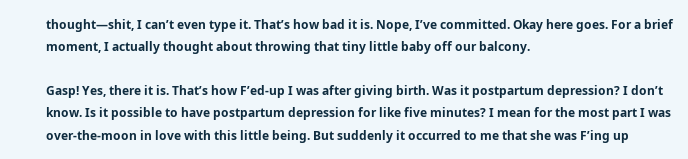thought—shit, I can’t even type it. That’s how bad it is. Nope, I’ve committed. Okay here goes. For a brief moment, I actually thought about throwing that tiny little baby off our balcony.

Gasp! Yes, there it is. That’s how F’ed-up I was after giving birth. Was it postpartum depression? I don’t know. Is it possible to have postpartum depression for like five minutes? I mean for the most part I was over-the-moon in love with this little being. But suddenly it occurred to me that she was F’ing up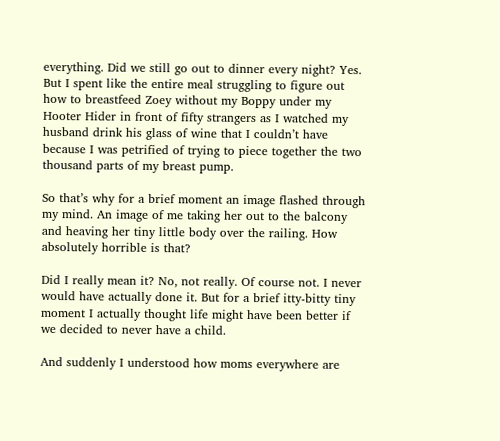everything. Did we still go out to dinner every night? Yes. But I spent like the entire meal struggling to figure out how to breastfeed Zoey without my Boppy under my Hooter Hider in front of fifty strangers as I watched my husband drink his glass of wine that I couldn’t have because I was petrified of trying to piece together the two thousand parts of my breast pump.

So that’s why for a brief moment an image flashed through my mind. An image of me taking her out to the balcony and heaving her tiny little body over the railing. How absolutely horrible is that?

Did I really mean it? No, not really. Of course not. I never would have actually done it. But for a brief itty-bitty tiny moment I actually thought life might have been better if we decided to never have a child.

And suddenly I understood how moms everywhere are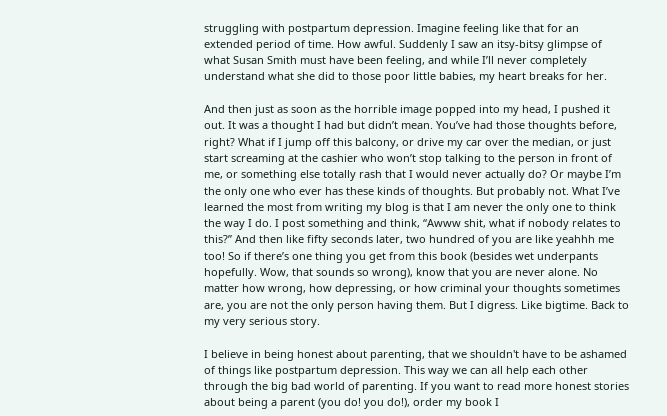struggling with postpartum depression. Imagine feeling like that for an extended period of time. How awful. Suddenly I saw an itsy-bitsy glimpse of what Susan Smith must have been feeling, and while I’ll never completely understand what she did to those poor little babies, my heart breaks for her.

And then just as soon as the horrible image popped into my head, I pushed it out. It was a thought I had but didn’t mean. You’ve had those thoughts before, right? What if I jump off this balcony, or drive my car over the median, or just start screaming at the cashier who won’t stop talking to the person in front of me, or something else totally rash that I would never actually do? Or maybe I’m the only one who ever has these kinds of thoughts. But probably not. What I’ve learned the most from writing my blog is that I am never the only one to think the way I do. I post something and think, “Awww shit, what if nobody relates to this?” And then like fifty seconds later, two hundred of you are like yeahhh me too! So if there’s one thing you get from this book (besides wet underpants hopefully. Wow, that sounds so wrong), know that you are never alone. No matter how wrong, how depressing, or how criminal your thoughts sometimes are, you are not the only person having them. But I digress. Like bigtime. Back to my very serious story.

I believe in being honest about parenting, that we shouldn't have to be ashamed of things like postpartum depression. This way we can all help each other through the big bad world of parenting. If you want to read more honest stories about being a parent (you do! you do!), order my book I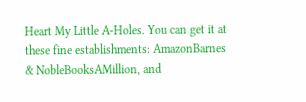Heart My Little A-Holes. You can get it at these fine establishments: AmazonBarnes & NobleBooksAMillion, and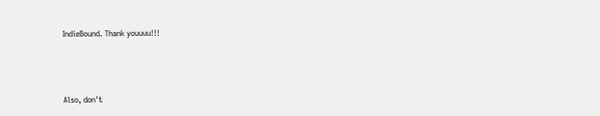IndieBound. Thank youuuu!!!



Also, don't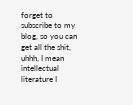forget to subscribe to my blog, so you can get all the shit, uhhh, I mean intellectual literature I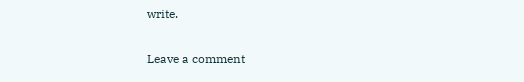write.

Leave a comment